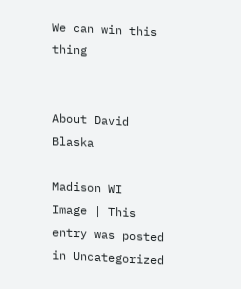We can win this thing


About David Blaska

Madison WI
Image | This entry was posted in Uncategorized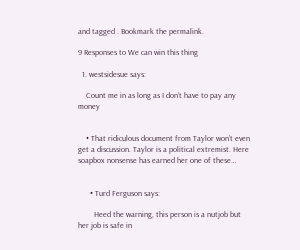and tagged . Bookmark the permalink.

9 Responses to We can win this thing

  1. westsidesue says:

    Count me in as long as I don’t have to pay any money


    • That ridiculous document from Taylor won’t even get a discussion. Taylor is a political extremist. Here soapbox nonsense has earned her one of these…


      • Turd Ferguson says:

        Heed the warning, this person is a nutjob but her job is safe in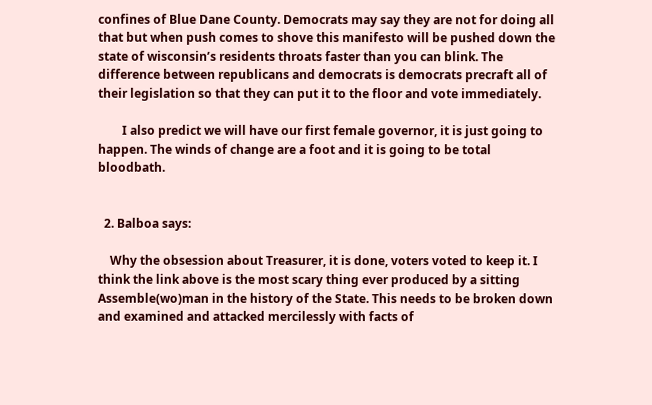confines of Blue Dane County. Democrats may say they are not for doing all that but when push comes to shove this manifesto will be pushed down the state of wisconsin’s residents throats faster than you can blink. The difference between republicans and democrats is democrats precraft all of their legislation so that they can put it to the floor and vote immediately.

        I also predict we will have our first female governor, it is just going to happen. The winds of change are a foot and it is going to be total bloodbath.


  2. Balboa says:

    Why the obsession about Treasurer, it is done, voters voted to keep it. I think the link above is the most scary thing ever produced by a sitting Assemble(wo)man in the history of the State. This needs to be broken down and examined and attacked mercilessly with facts of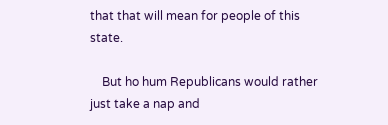that that will mean for people of this state.

    But ho hum Republicans would rather just take a nap and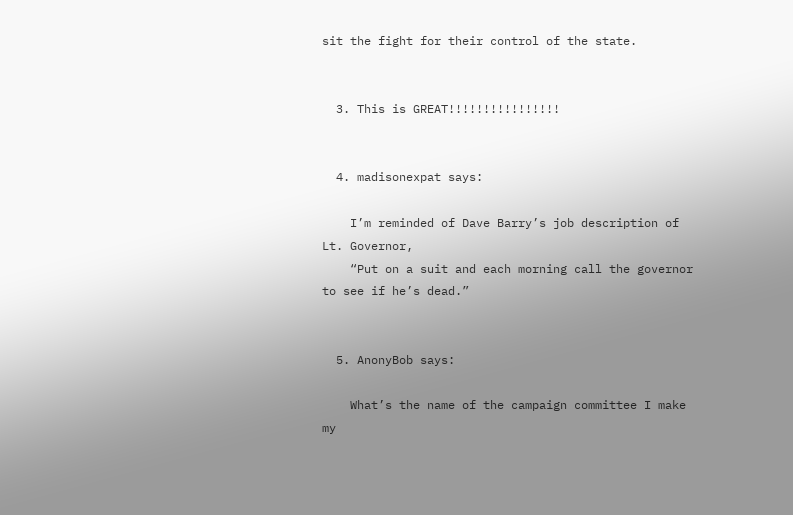sit the fight for their control of the state.


  3. This is GREAT!!!!!!!!!!!!!!!!


  4. madisonexpat says:

    I’m reminded of Dave Barry’s job description of Lt. Governor,
    “Put on a suit and each morning call the governor to see if he’s dead.”


  5. AnonyBob says:

    What’s the name of the campaign committee I make my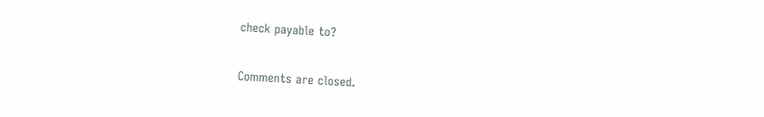check payable to?


Comments are closed.